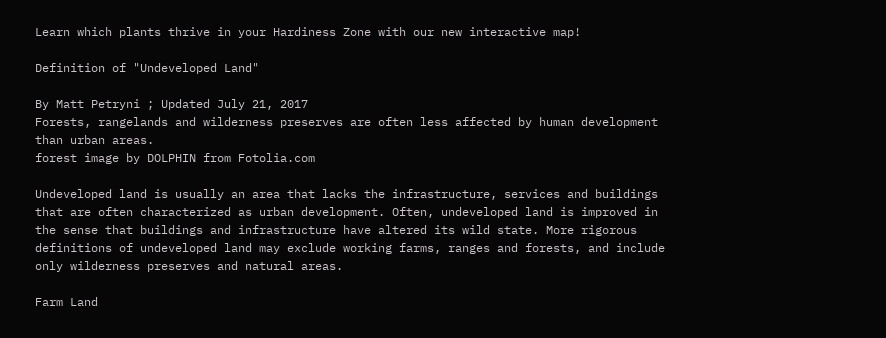Learn which plants thrive in your Hardiness Zone with our new interactive map!

Definition of "Undeveloped Land"

By Matt Petryni ; Updated July 21, 2017
Forests, rangelands and wilderness preserves are often less affected by human development than urban areas.
forest image by DOLPHIN from Fotolia.com

Undeveloped land is usually an area that lacks the infrastructure, services and buildings that are often characterized as urban development. Often, undeveloped land is improved in the sense that buildings and infrastructure have altered its wild state. More rigorous definitions of undeveloped land may exclude working farms, ranges and forests, and include only wilderness preserves and natural areas.

Farm Land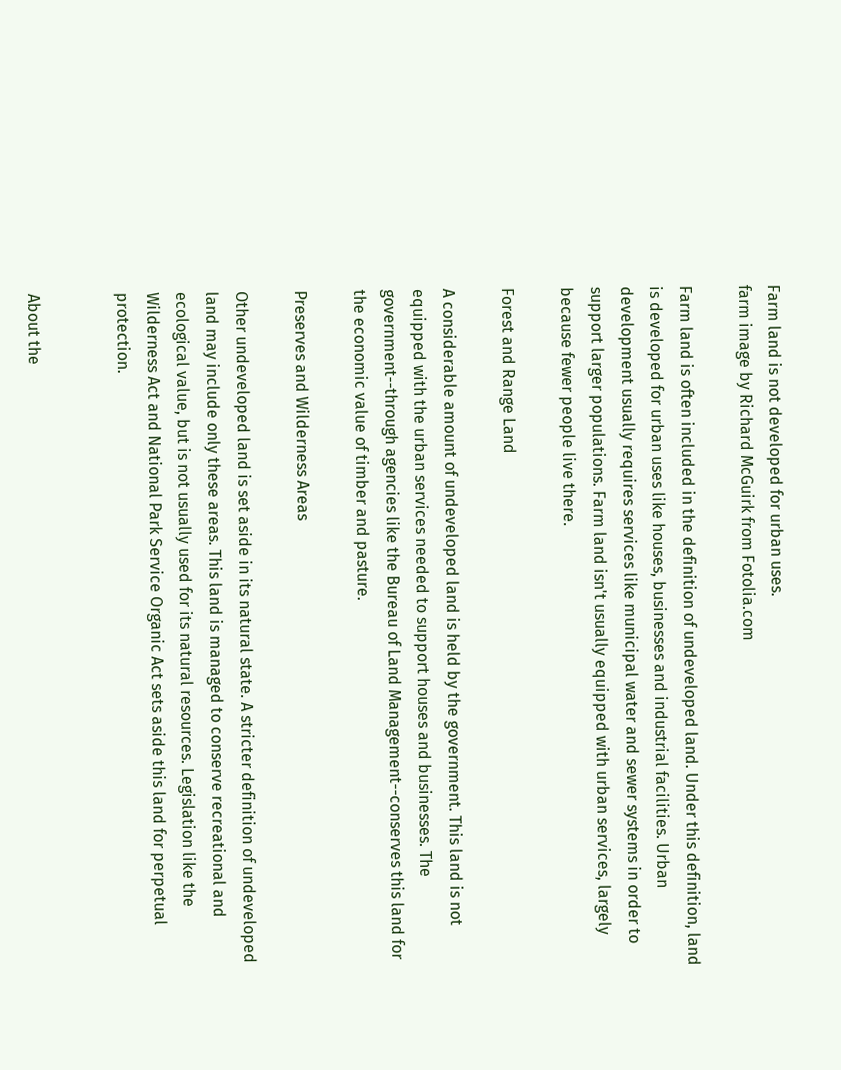Farm land is not developed for urban uses.
farm image by Richard McGuirk from Fotolia.com

Farm land is often included in the definition of undeveloped land. Under this definition, land is developed for urban uses like houses, businesses and industrial facilities. Urban development usually requires services like municipal water and sewer systems in order to support larger populations. Farm land isn't usually equipped with urban services, largely because fewer people live there.

Forest and Range Land

A considerable amount of undeveloped land is held by the government. This land is not equipped with the urban services needed to support houses and businesses. The government--through agencies like the Bureau of Land Management--conserves this land for the economic value of timber and pasture.

Preserves and Wilderness Areas

Other undeveloped land is set aside in its natural state. A stricter definition of undeveloped land may include only these areas. This land is managed to conserve recreational and ecological value, but is not usually used for its natural resources. Legislation like the Wilderness Act and National Park Service Organic Act sets aside this land for perpetual protection.


About the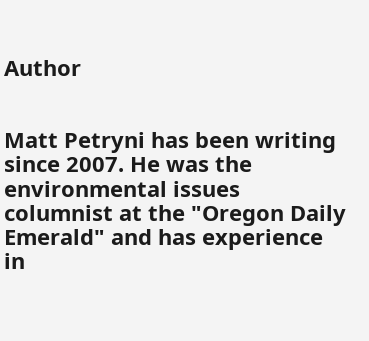Author


Matt Petryni has been writing since 2007. He was the environmental issues columnist at the "Oregon Daily Emerald" and has experience in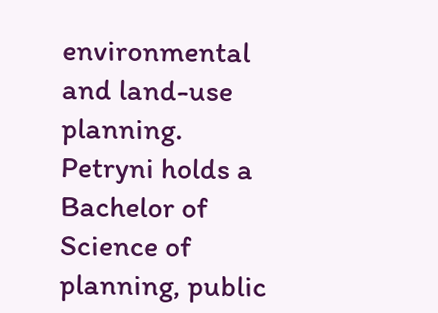environmental and land-use planning. Petryni holds a Bachelor of Science of planning, public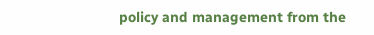policy and management from the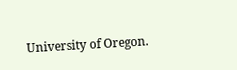University of Oregon.